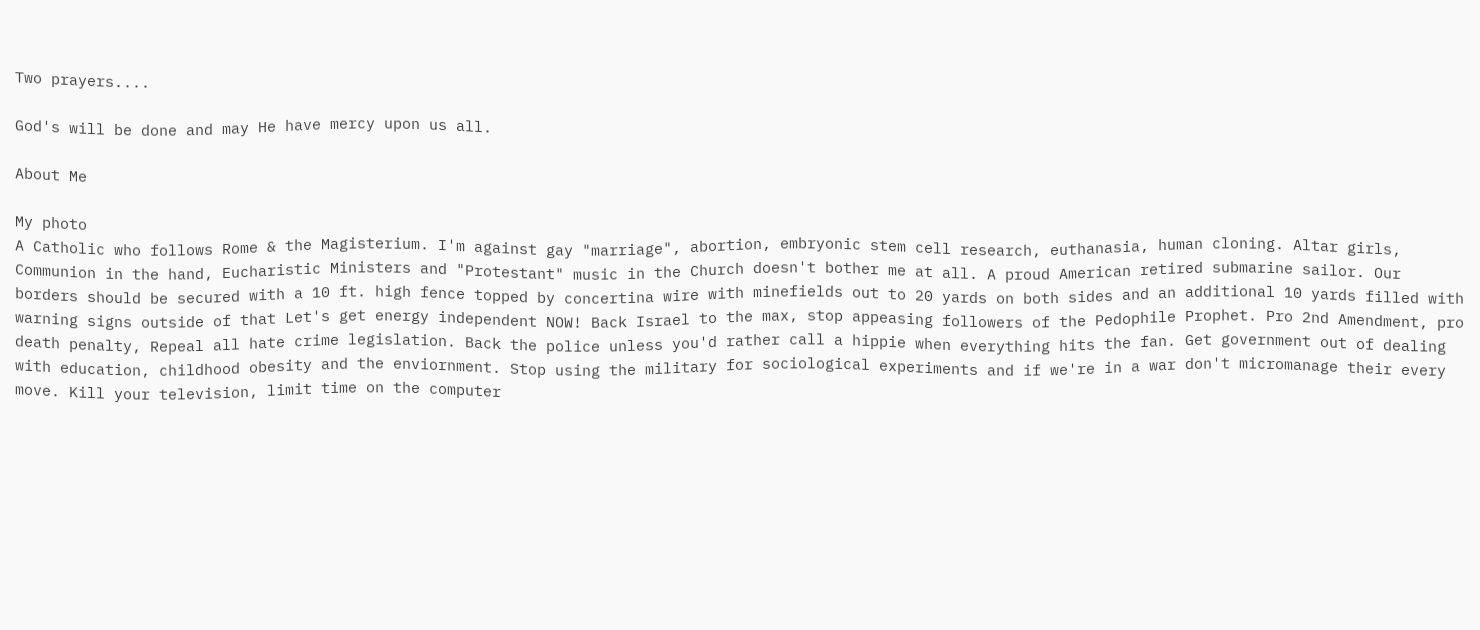Two prayers....

God's will be done and may He have mercy upon us all.

About Me

My photo
A Catholic who follows Rome & the Magisterium. I'm against gay "marriage", abortion, embryonic stem cell research, euthanasia, human cloning. Altar girls, Communion in the hand, Eucharistic Ministers and "Protestant" music in the Church doesn't bother me at all. A proud American retired submarine sailor. Our borders should be secured with a 10 ft. high fence topped by concertina wire with minefields out to 20 yards on both sides and an additional 10 yards filled with warning signs outside of that Let's get energy independent NOW! Back Israel to the max, stop appeasing followers of the Pedophile Prophet. Pro 2nd Amendment, pro death penalty, Repeal all hate crime legislation. Back the police unless you'd rather call a hippie when everything hits the fan. Get government out of dealing with education, childhood obesity and the enviornment. Stop using the military for sociological experiments and if we're in a war don't micromanage their every move. Kill your television, limit time on the computer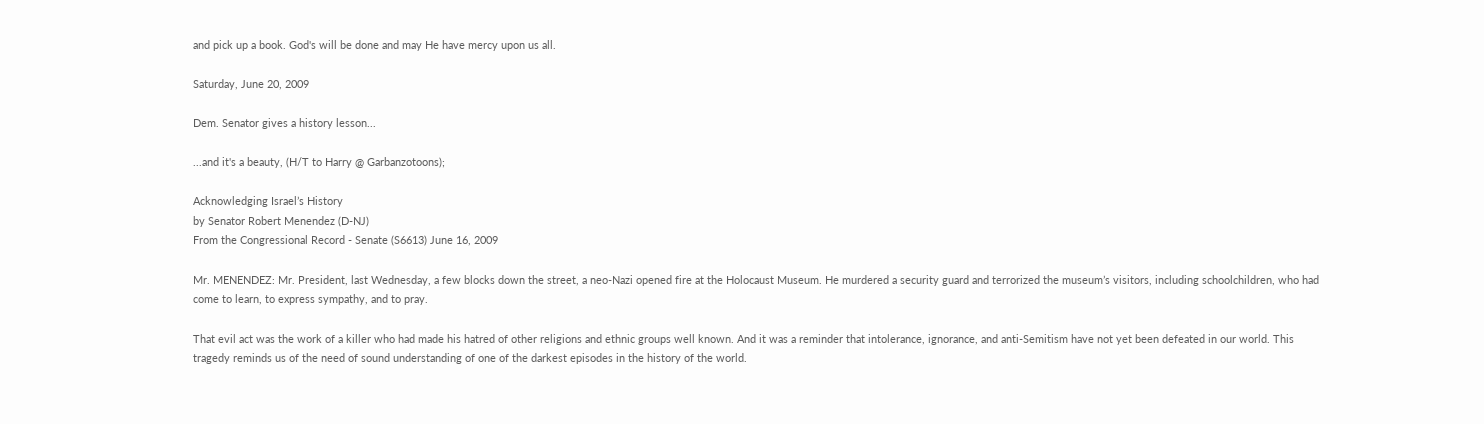and pick up a book. God's will be done and may He have mercy upon us all.

Saturday, June 20, 2009

Dem. Senator gives a history lesson...

...and it's a beauty, (H/T to Harry @ Garbanzotoons);

Acknowledging Israel’s History
by Senator Robert Menendez (D-NJ)
From the Congressional Record - Senate (S6613) June 16, 2009

Mr. MENENDEZ: Mr. President, last Wednesday, a few blocks down the street, a neo-Nazi opened fire at the Holocaust Museum. He murdered a security guard and terrorized the museum’s visitors, including schoolchildren, who had come to learn, to express sympathy, and to pray.

That evil act was the work of a killer who had made his hatred of other religions and ethnic groups well known. And it was a reminder that intolerance, ignorance, and anti-Semitism have not yet been defeated in our world. This tragedy reminds us of the need of sound understanding of one of the darkest episodes in the history of the world.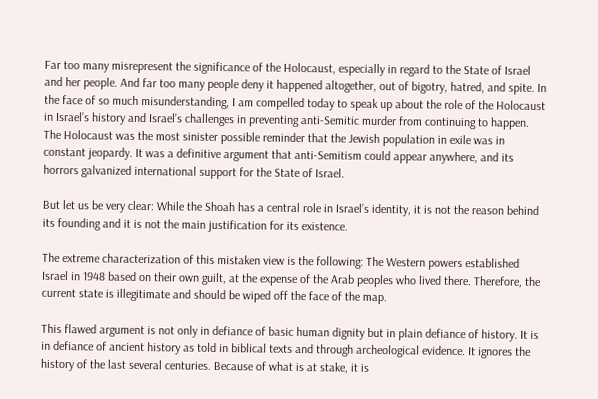Far too many misrepresent the significance of the Holocaust, especially in regard to the State of Israel and her people. And far too many people deny it happened altogether, out of bigotry, hatred, and spite. In the face of so much misunderstanding, I am compelled today to speak up about the role of the Holocaust in Israel’s history and Israel’s challenges in preventing anti-Semitic murder from continuing to happen. The Holocaust was the most sinister possible reminder that the Jewish population in exile was in constant jeopardy. It was a definitive argument that anti-Semitism could appear anywhere, and its horrors galvanized international support for the State of Israel.

But let us be very clear: While the Shoah has a central role in Israel’s identity, it is not the reason behind its founding and it is not the main justification for its existence.

The extreme characterization of this mistaken view is the following: The Western powers established Israel in 1948 based on their own guilt, at the expense of the Arab peoples who lived there. Therefore, the current state is illegitimate and should be wiped off the face of the map.

This flawed argument is not only in defiance of basic human dignity but in plain defiance of history. It is in defiance of ancient history as told in biblical texts and through archeological evidence. It ignores the history of the last several centuries. Because of what is at stake, it is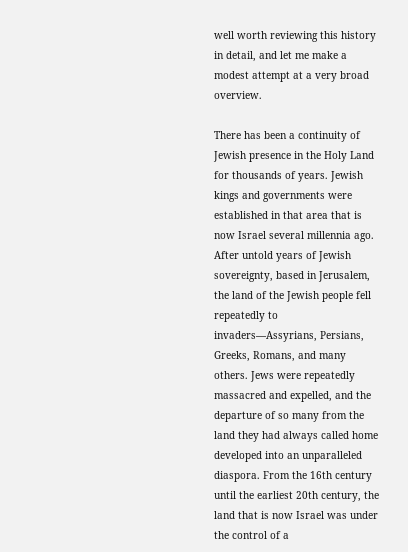well worth reviewing this history in detail, and let me make a modest attempt at a very broad overview.

There has been a continuity of Jewish presence in the Holy Land for thousands of years. Jewish kings and governments were established in that area that is now Israel several millennia ago. After untold years of Jewish sovereignty, based in Jerusalem, the land of the Jewish people fell repeatedly to invaders—Assyrians, Persians, Greeks, Romans, and many others. Jews were repeatedly massacred and expelled, and the departure of so many from the land they had always called home developed into an unparalleled diaspora. From the 16th century until the earliest 20th century, the land that is now Israel was under the control of a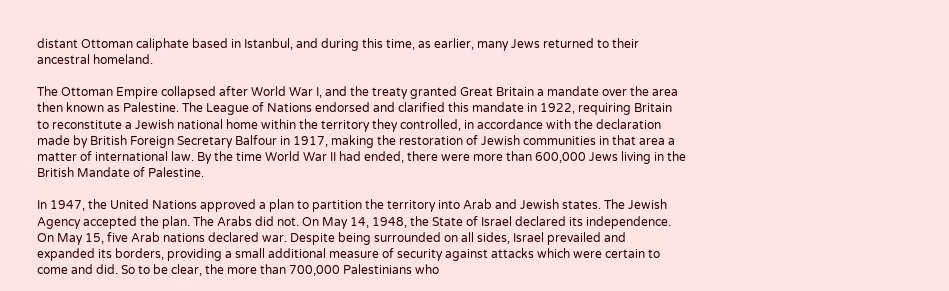distant Ottoman caliphate based in Istanbul, and during this time, as earlier, many Jews returned to their ancestral homeland.

The Ottoman Empire collapsed after World War I, and the treaty granted Great Britain a mandate over the area then known as Palestine. The League of Nations endorsed and clarified this mandate in 1922, requiring Britain to reconstitute a Jewish national home within the territory they controlled, in accordance with the declaration made by British Foreign Secretary Balfour in 1917, making the restoration of Jewish communities in that area a matter of international law. By the time World War II had ended, there were more than 600,000 Jews living in the British Mandate of Palestine.

In 1947, the United Nations approved a plan to partition the territory into Arab and Jewish states. The Jewish Agency accepted the plan. The Arabs did not. On May 14, 1948, the State of Israel declared its independence. On May 15, five Arab nations declared war. Despite being surrounded on all sides, Israel prevailed and expanded its borders, providing a small additional measure of security against attacks which were certain to come and did. So to be clear, the more than 700,000 Palestinians who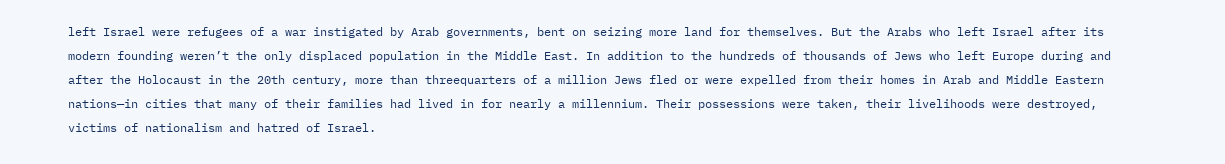left Israel were refugees of a war instigated by Arab governments, bent on seizing more land for themselves. But the Arabs who left Israel after its modern founding weren’t the only displaced population in the Middle East. In addition to the hundreds of thousands of Jews who left Europe during and after the Holocaust in the 20th century, more than threequarters of a million Jews fled or were expelled from their homes in Arab and Middle Eastern nations—in cities that many of their families had lived in for nearly a millennium. Their possessions were taken, their livelihoods were destroyed, victims of nationalism and hatred of Israel.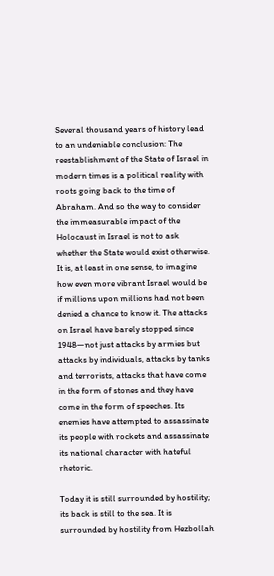Several thousand years of history lead to an undeniable conclusion: The reestablishment of the State of Israel in modern times is a political reality with roots going back to the time of Abraham. And so the way to consider the immeasurable impact of the Holocaust in Israel is not to ask whether the State would exist otherwise. It is, at least in one sense, to imagine how even more vibrant Israel would be if millions upon millions had not been denied a chance to know it. The attacks on Israel have barely stopped since 1948—not just attacks by armies but attacks by individuals, attacks by tanks and terrorists, attacks that have come in the form of stones and they have come in the form of speeches. Its enemies have attempted to assassinate its people with rockets and assassinate its national character with hateful rhetoric.

Today it is still surrounded by hostility; its back is still to the sea. It is surrounded by hostility from Hezbollah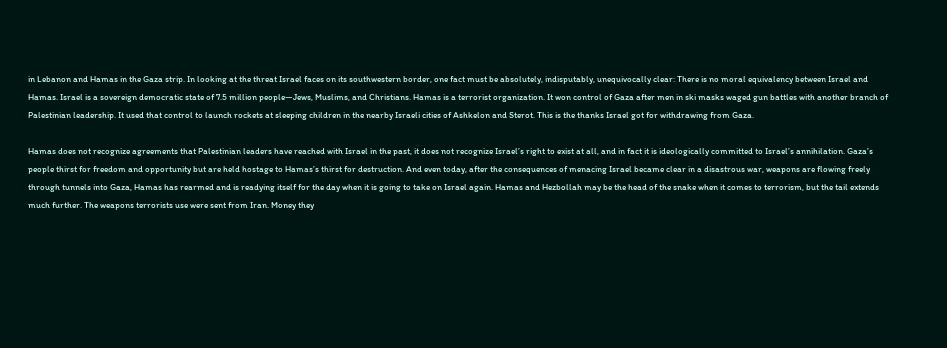in Lebanon and Hamas in the Gaza strip. In looking at the threat Israel faces on its southwestern border, one fact must be absolutely, indisputably, unequivocally clear: There is no moral equivalency between Israel and Hamas. Israel is a sovereign democratic state of 7.5 million people—Jews, Muslims, and Christians. Hamas is a terrorist organization. It won control of Gaza after men in ski masks waged gun battles with another branch of Palestinian leadership. It used that control to launch rockets at sleeping children in the nearby Israeli cities of Ashkelon and Sterot. This is the thanks Israel got for withdrawing from Gaza.

Hamas does not recognize agreements that Palestinian leaders have reached with Israel in the past, it does not recognize Israel’s right to exist at all, and in fact it is ideologically committed to Israel’s annihilation. Gaza’s people thirst for freedom and opportunity but are held hostage to Hamas’s thirst for destruction. And even today, after the consequences of menacing Israel became clear in a disastrous war, weapons are flowing freely through tunnels into Gaza, Hamas has rearmed and is readying itself for the day when it is going to take on Israel again. Hamas and Hezbollah may be the head of the snake when it comes to terrorism, but the tail extends much further. The weapons terrorists use were sent from Iran. Money they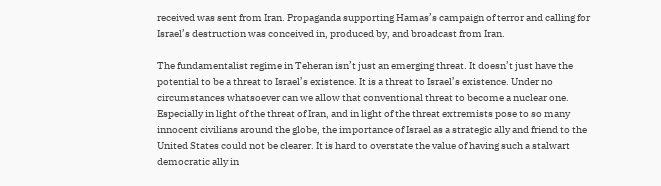received was sent from Iran. Propaganda supporting Hamas’s campaign of terror and calling for Israel’s destruction was conceived in, produced by, and broadcast from Iran.

The fundamentalist regime in Teheran isn’t just an emerging threat. It doesn’t just have the potential to be a threat to Israel’s existence. It is a threat to Israel’s existence. Under no circumstances whatsoever can we allow that conventional threat to become a nuclear one. Especially in light of the threat of Iran, and in light of the threat extremists pose to so many innocent civilians around the globe, the importance of Israel as a strategic ally and friend to the United States could not be clearer. It is hard to overstate the value of having such a stalwart democratic ally in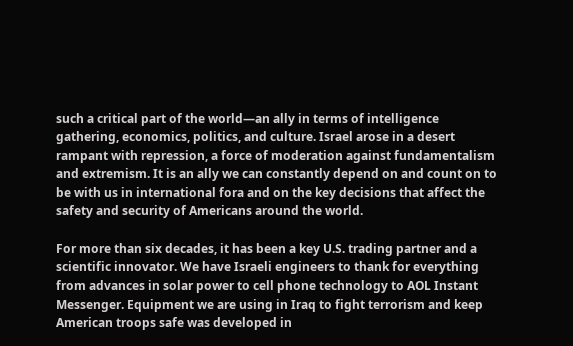such a critical part of the world—an ally in terms of intelligence gathering, economics, politics, and culture. Israel arose in a desert rampant with repression, a force of moderation against fundamentalism and extremism. It is an ally we can constantly depend on and count on to be with us in international fora and on the key decisions that affect the safety and security of Americans around the world.

For more than six decades, it has been a key U.S. trading partner and a scientific innovator. We have Israeli engineers to thank for everything from advances in solar power to cell phone technology to AOL Instant Messenger. Equipment we are using in Iraq to fight terrorism and keep American troops safe was developed in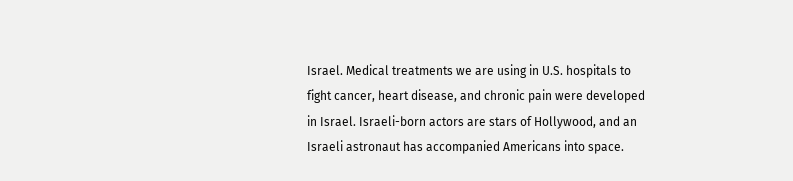Israel. Medical treatments we are using in U.S. hospitals to fight cancer, heart disease, and chronic pain were developed in Israel. Israeli-born actors are stars of Hollywood, and an Israeli astronaut has accompanied Americans into space.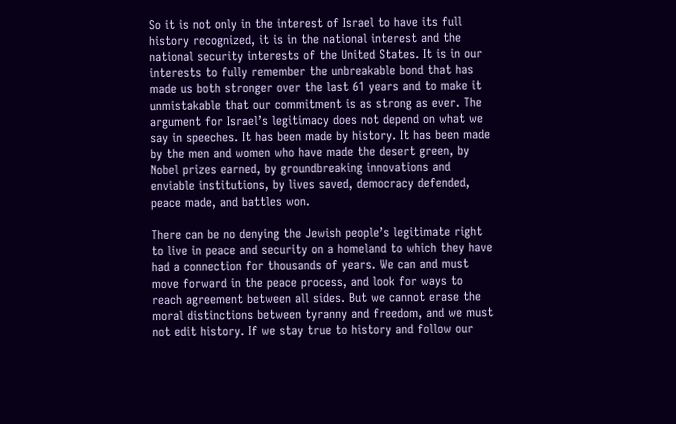So it is not only in the interest of Israel to have its full history recognized, it is in the national interest and the national security interests of the United States. It is in our interests to fully remember the unbreakable bond that has made us both stronger over the last 61 years and to make it unmistakable that our commitment is as strong as ever. The argument for Israel’s legitimacy does not depend on what we say in speeches. It has been made by history. It has been made by the men and women who have made the desert green, by Nobel prizes earned, by groundbreaking innovations and enviable institutions, by lives saved, democracy defended, peace made, and battles won.

There can be no denying the Jewish people’s legitimate right to live in peace and security on a homeland to which they have had a connection for thousands of years. We can and must move forward in the peace process, and look for ways to reach agreement between all sides. But we cannot erase the moral distinctions between tyranny and freedom, and we must not edit history. If we stay true to history and follow our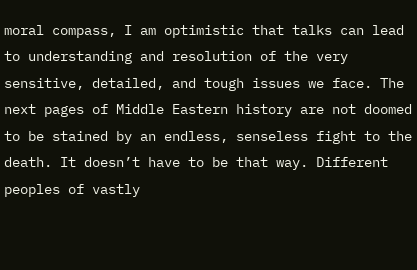moral compass, I am optimistic that talks can lead to understanding and resolution of the very sensitive, detailed, and tough issues we face. The next pages of Middle Eastern history are not doomed to be stained by an endless, senseless fight to the death. It doesn’t have to be that way. Different peoples of vastly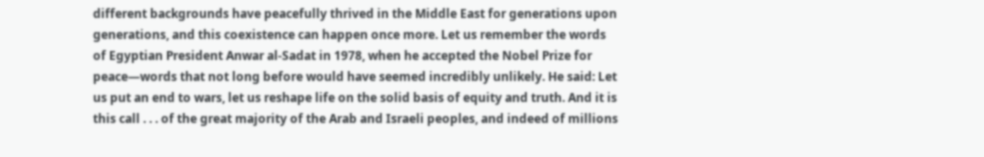different backgrounds have peacefully thrived in the Middle East for generations upon generations, and this coexistence can happen once more. Let us remember the words of Egyptian President Anwar al-Sadat in 1978, when he accepted the Nobel Prize for peace—words that not long before would have seemed incredibly unlikely. He said: Let us put an end to wars, let us reshape life on the solid basis of equity and truth. And it is this call . . . of the great majority of the Arab and Israeli peoples, and indeed of millions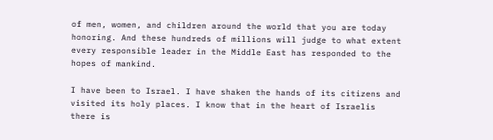of men, women, and children around the world that you are today honoring. And these hundreds of millions will judge to what extent every responsible leader in the Middle East has responded to the hopes of mankind.

I have been to Israel. I have shaken the hands of its citizens and visited its holy places. I know that in the heart of Israelis there is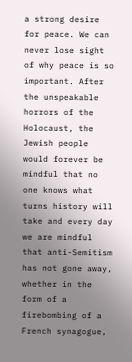a strong desire for peace. We can never lose sight of why peace is so important. After the unspeakable horrors of the Holocaust, the Jewish people would forever be mindful that no one knows what turns history will take and every day we are mindful that anti-Semitism has not gone away, whether in the form of a firebombing of a French synagogue,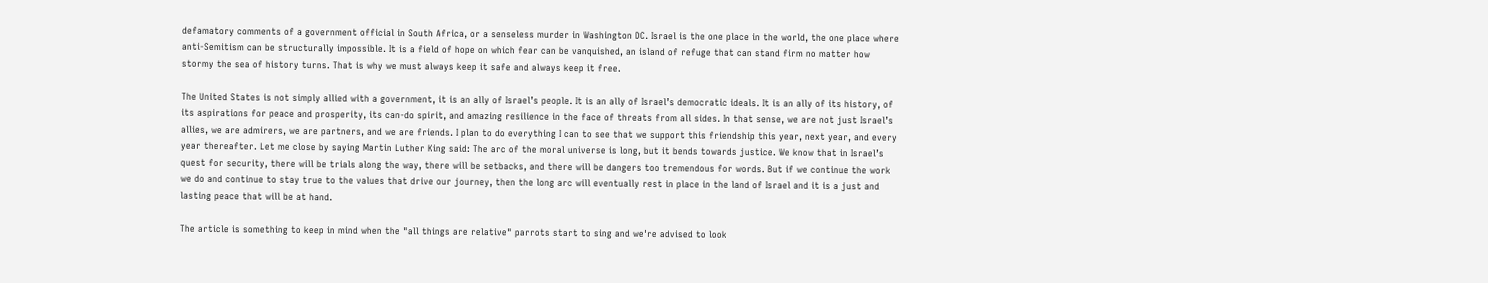defamatory comments of a government official in South Africa, or a senseless murder in Washington DC. Israel is the one place in the world, the one place where anti-Semitism can be structurally impossible. It is a field of hope on which fear can be vanquished, an island of refuge that can stand firm no matter how stormy the sea of history turns. That is why we must always keep it safe and always keep it free.

The United States is not simply allied with a government, it is an ally of Israel’s people. It is an ally of Israel’s democratic ideals. It is an ally of its history, of its aspirations for peace and prosperity, its can-do spirit, and amazing resilience in the face of threats from all sides. In that sense, we are not just Israel’s allies, we are admirers, we are partners, and we are friends. I plan to do everything I can to see that we support this friendship this year, next year, and every year thereafter. Let me close by saying Martin Luther King said: The arc of the moral universe is long, but it bends towards justice. We know that in Israel’s quest for security, there will be trials along the way, there will be setbacks, and there will be dangers too tremendous for words. But if we continue the work we do and continue to stay true to the values that drive our journey, then the long arc will eventually rest in place in the land of Israel and it is a just and lasting peace that will be at hand.

The article is something to keep in mind when the "all things are relative" parrots start to sing and we're advised to look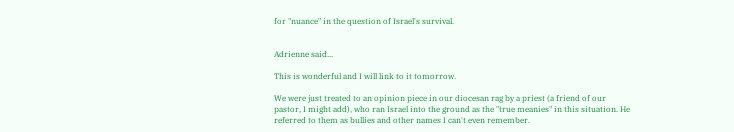for "nuance" in the question of Israel's survival.


Adrienne said...

This is wonderful and I will link to it tomorrow.

We were just treated to an opinion piece in our diocesan rag by a priest (a friend of our pastor, I might add), who ran Israel into the ground as the "true meanies" in this situation. He referred to them as bullies and other names I can't even remember.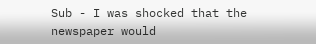Sub - I was shocked that the newspaper would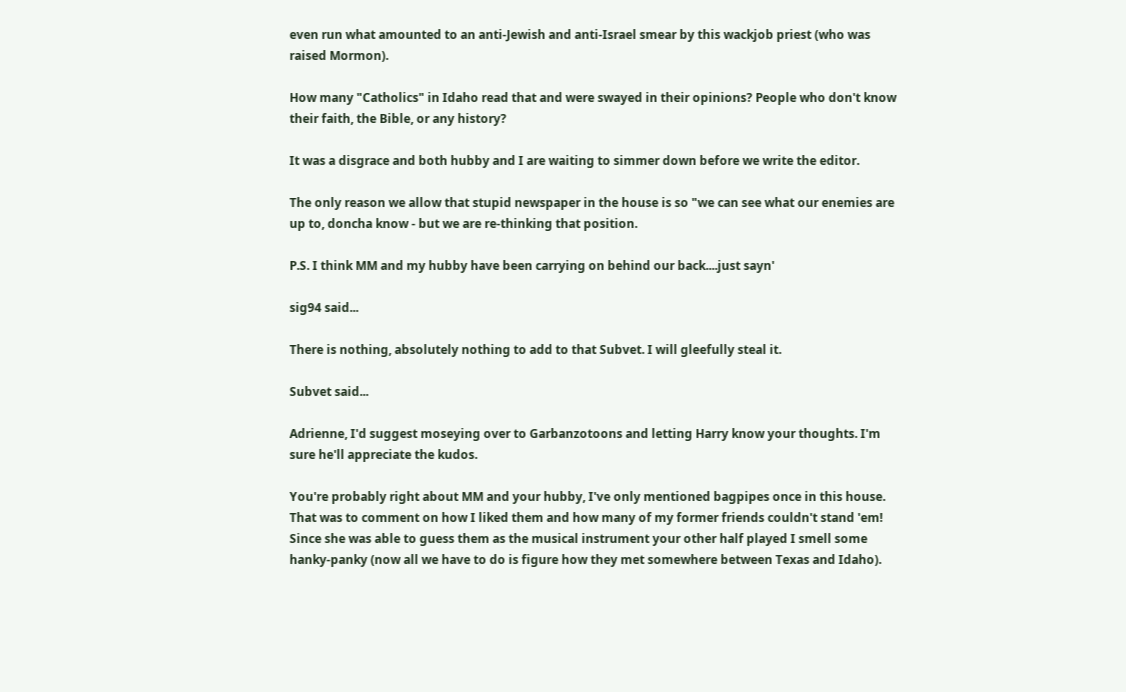even run what amounted to an anti-Jewish and anti-Israel smear by this wackjob priest (who was raised Mormon).

How many "Catholics" in Idaho read that and were swayed in their opinions? People who don't know their faith, the Bible, or any history?

It was a disgrace and both hubby and I are waiting to simmer down before we write the editor.

The only reason we allow that stupid newspaper in the house is so "we can see what our enemies are up to, doncha know - but we are re-thinking that position.

P.S. I think MM and my hubby have been carrying on behind our back....just sayn'

sig94 said...

There is nothing, absolutely nothing to add to that Subvet. I will gleefully steal it.

Subvet said...

Adrienne, I'd suggest moseying over to Garbanzotoons and letting Harry know your thoughts. I'm sure he'll appreciate the kudos.

You're probably right about MM and your hubby, I've only mentioned bagpipes once in this house. That was to comment on how I liked them and how many of my former friends couldn't stand 'em! Since she was able to guess them as the musical instrument your other half played I smell some hanky-panky (now all we have to do is figure how they met somewhere between Texas and Idaho).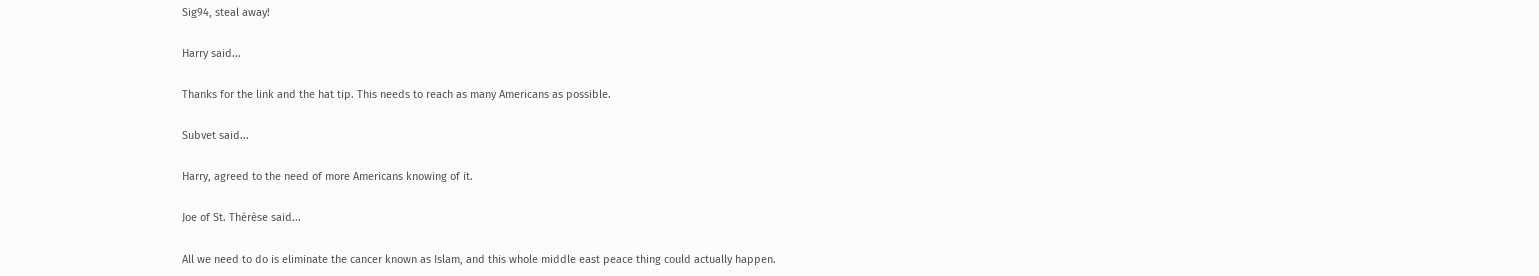Sig94, steal away!

Harry said...

Thanks for the link and the hat tip. This needs to reach as many Americans as possible.

Subvet said...

Harry, agreed to the need of more Americans knowing of it.

Joe of St. Thérèse said...

All we need to do is eliminate the cancer known as Islam, and this whole middle east peace thing could actually happen.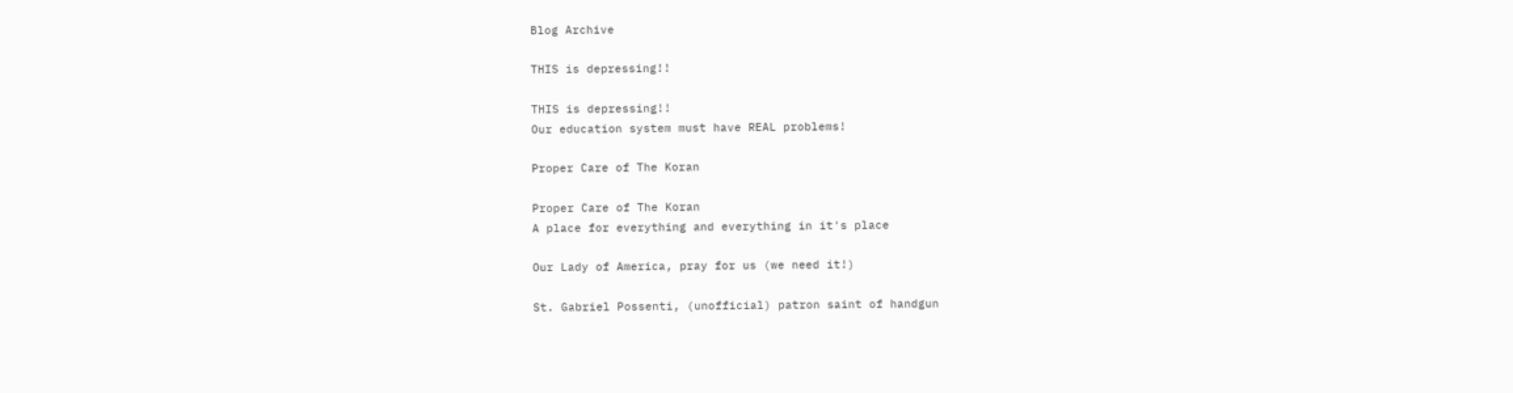Blog Archive

THIS is depressing!!

THIS is depressing!!
Our education system must have REAL problems!

Proper Care of The Koran

Proper Care of The Koran
A place for everything and everything in it's place

Our Lady of America, pray for us (we need it!)

St. Gabriel Possenti, (unofficial) patron saint of handgun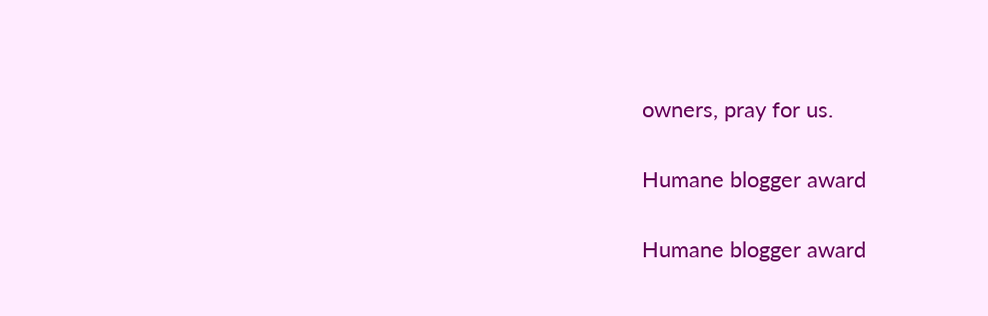owners, pray for us.

Humane blogger award

Humane blogger award